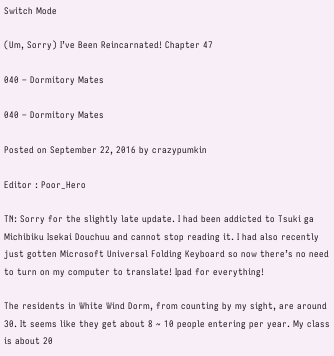Switch Mode

(Um, Sorry) I’ve Been Reincarnated! Chapter 47

040 – Dormitory Mates

040 – Dormitory Mates

Posted on September 22, 2016 by crazypumkin

Editor : Poor_Hero

TN: Sorry for the slightly late update. I had been addicted to Tsuki ga Michibiku Isekai Douchuu and cannot stop reading it. I had also recently just gotten Microsoft Universal Folding Keyboard so now there’s no need to turn on my computer to translate! Ipad for everything!

The residents in White Wind Dorm, from counting by my sight, are around 30. It seems like they get about 8 ~ 10 people entering per year. My class is about 20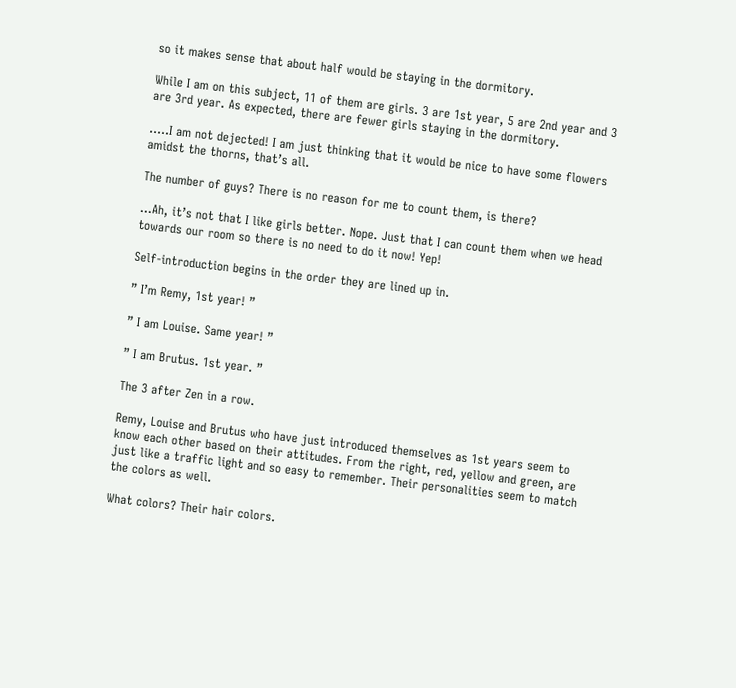so it makes sense that about half would be staying in the dormitory.

While I am on this subject, 11 of them are girls. 3 are 1st year, 5 are 2nd year and 3 are 3rd year. As expected, there are fewer girls staying in the dormitory.

…..I am not dejected! I am just thinking that it would be nice to have some flowers amidst the thorns, that’s all.

The number of guys? There is no reason for me to count them, is there?

…Ah, it’s not that I like girls better. Nope. Just that I can count them when we head towards our room so there is no need to do it now! Yep!

Self-introduction begins in the order they are lined up in.

” I’m Remy, 1st year! ”

” I am Louise. Same year! ”

” I am Brutus. 1st year. ”

The 3 after Zen in a row.

Remy, Louise and Brutus who have just introduced themselves as 1st years seem to know each other based on their attitudes. From the right, red, yellow and green, are just like a traffic light and so easy to remember. Their personalities seem to match the colors as well.

What colors? Their hair colors.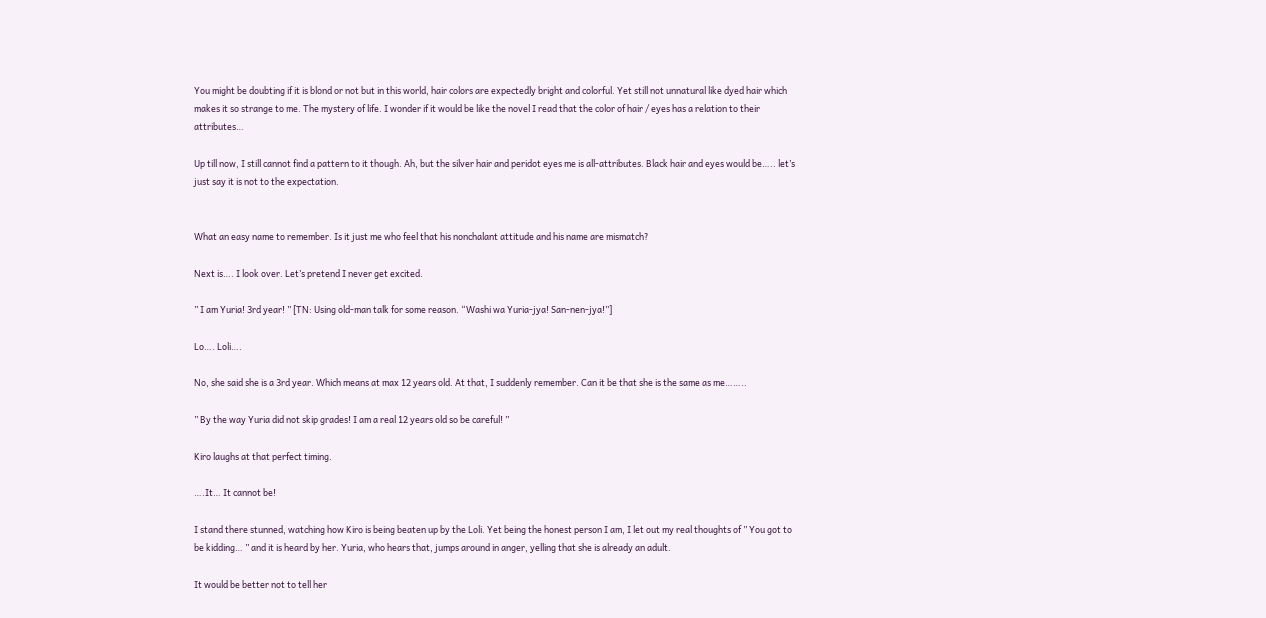You might be doubting if it is blond or not but in this world, hair colors are expectedly bright and colorful. Yet still not unnatural like dyed hair which makes it so strange to me. The mystery of life. I wonder if it would be like the novel I read that the color of hair / eyes has a relation to their attributes…

Up till now, I still cannot find a pattern to it though. Ah, but the silver hair and peridot eyes me is all-attributes. Black hair and eyes would be….. let’s just say it is not to the expectation.


What an easy name to remember. Is it just me who feel that his nonchalant attitude and his name are mismatch?

Next is…. I look over. Let’s pretend I never get excited.

” I am Yuria! 3rd year! ” [TN: Using old-man talk for some reason. “Washi wa Yuria-jya! San-nen-jya!”]

Lo…. Loli….

No, she said she is a 3rd year. Which means at max 12 years old. At that, I suddenly remember. Can it be that she is the same as me……..

” By the way Yuria did not skip grades! I am a real 12 years old so be careful! ”

Kiro laughs at that perfect timing.

….It… It cannot be!

I stand there stunned, watching how Kiro is being beaten up by the Loli. Yet being the honest person I am, I let out my real thoughts of ” You got to be kidding… ” and it is heard by her. Yuria, who hears that, jumps around in anger, yelling that she is already an adult.

It would be better not to tell her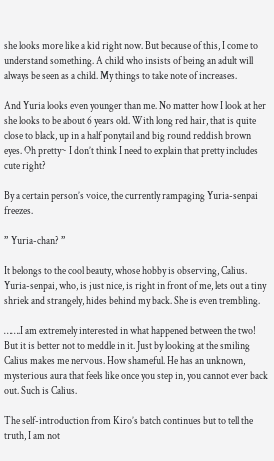she looks more like a kid right now. But because of this, I come to understand something. A child who insists of being an adult will always be seen as a child. My things to take note of increases.

And Yuria looks even younger than me. No matter how I look at her she looks to be about 6 years old. With long red hair, that is quite close to black, up in a half ponytail and big round reddish brown eyes. Oh pretty~ I don’t think I need to explain that pretty includes cute right?

By a certain person’s voice, the currently rampaging Yuria-senpai freezes.

” Yuria-chan? ”

It belongs to the cool beauty, whose hobby is observing, Calius. Yuria-senpai, who, is just nice, is right in front of me, lets out a tiny shriek and strangely, hides behind my back. She is even trembling.

…….I am extremely interested in what happened between the two! But it is better not to meddle in it. Just by looking at the smiling Calius makes me nervous. How shameful. He has an unknown, mysterious aura that feels like once you step in, you cannot ever back out. Such is Calius.

The self-introduction from Kiro’s batch continues but to tell the truth, I am not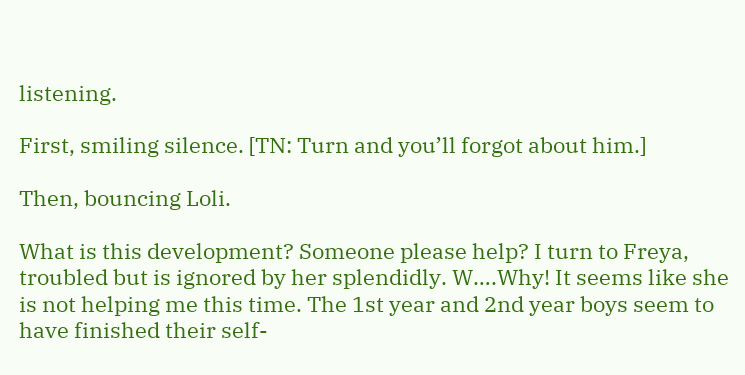listening.

First, smiling silence. [TN: Turn and you’ll forgot about him.]

Then, bouncing Loli.

What is this development? Someone please help? I turn to Freya, troubled but is ignored by her splendidly. W….Why! It seems like she is not helping me this time. The 1st year and 2nd year boys seem to have finished their self-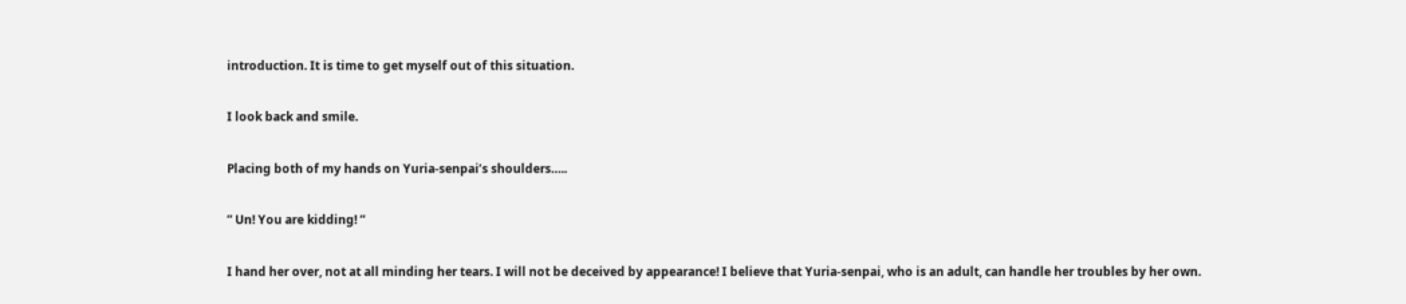introduction. It is time to get myself out of this situation.

I look back and smile.

Placing both of my hands on Yuria-senpai’s shoulders…..

” Un! You are kidding! ”

I hand her over, not at all minding her tears. I will not be deceived by appearance! I believe that Yuria-senpai, who is an adult, can handle her troubles by her own.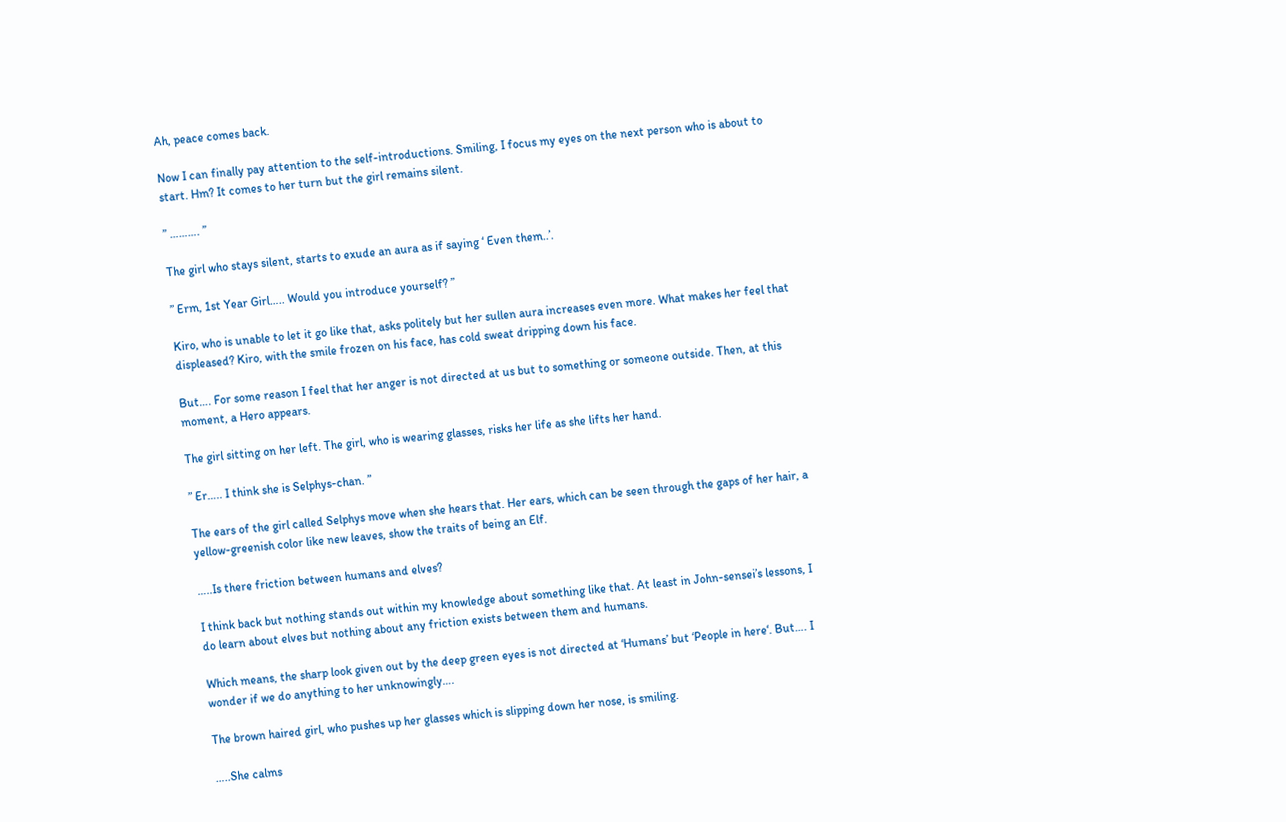Ah, peace comes back.

Now I can finally pay attention to the self-introductions. Smiling, I focus my eyes on the next person who is about to start. Hm? It comes to her turn but the girl remains silent.

” ………. ”

The girl who stays silent, starts to exude an aura as if saying ‘ Even them..’.

” Erm, 1st Year Girl….. Would you introduce yourself? ”

Kiro, who is unable to let it go like that, asks politely but her sullen aura increases even more. What makes her feel that displeased? Kiro, with the smile frozen on his face, has cold sweat dripping down his face.

But…. For some reason I feel that her anger is not directed at us but to something or someone outside. Then, at this moment, a Hero appears.

The girl sitting on her left. The girl, who is wearing glasses, risks her life as she lifts her hand.

” Er….. I think she is Selphys-chan. ”

The ears of the girl called Selphys move when she hears that. Her ears, which can be seen through the gaps of her hair, a yellow-greenish color like new leaves, show the traits of being an Elf.

…..Is there friction between humans and elves?

I think back but nothing stands out within my knowledge about something like that. At least in John-sensei’s lessons, I do learn about elves but nothing about any friction exists between them and humans.

Which means, the sharp look given out by the deep green eyes is not directed at ‘Humans’ but ‘People in here‘. But…. I wonder if we do anything to her unknowingly….

The brown haired girl, who pushes up her glasses which is slipping down her nose, is smiling.

…..She calms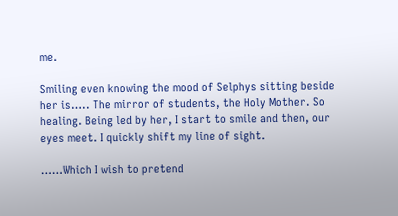me.

Smiling even knowing the mood of Selphys sitting beside her is….. The mirror of students, the Holy Mother. So healing. Being led by her, I start to smile and then, our eyes meet. I quickly shift my line of sight.

……Which I wish to pretend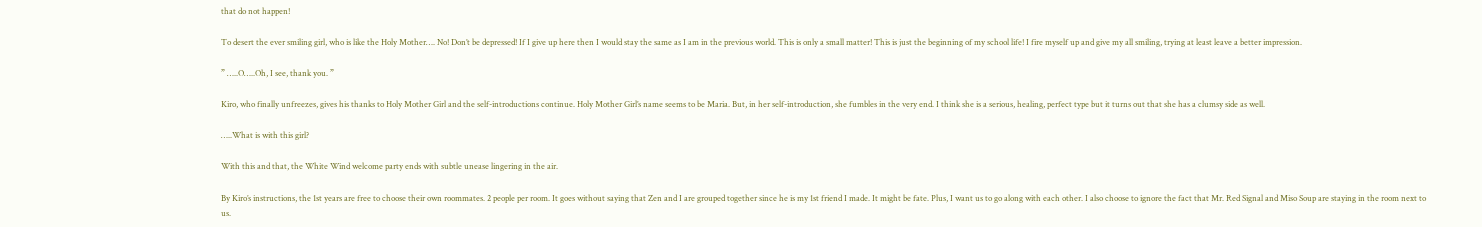that do not happen!

To desert the ever smiling girl, who is like the Holy Mother…. No! Don’t be depressed! If I give up here then I would stay the same as I am in the previous world. This is only a small matter! This is just the beginning of my school life! I fire myself up and give my all smiling, trying at least leave a better impression.

” …..O…..Oh, I see, thank you. ”

Kiro, who finally unfreezes, gives his thanks to Holy Mother Girl and the self-introductions continue. Holy Mother Girl’s name seems to be Maria. But, in her self-introduction, she fumbles in the very end. I think she is a serious, healing, perfect type but it turns out that she has a clumsy side as well.

…..What is with this girl?

With this and that, the White Wind welcome party ends with subtle unease lingering in the air.

By Kiro’s instructions, the 1st years are free to choose their own roommates. 2 people per room. It goes without saying that Zen and I are grouped together since he is my 1st friend I made. It might be fate. Plus, I want us to go along with each other. I also choose to ignore the fact that Mr. Red Signal and Miso Soup are staying in the room next to us.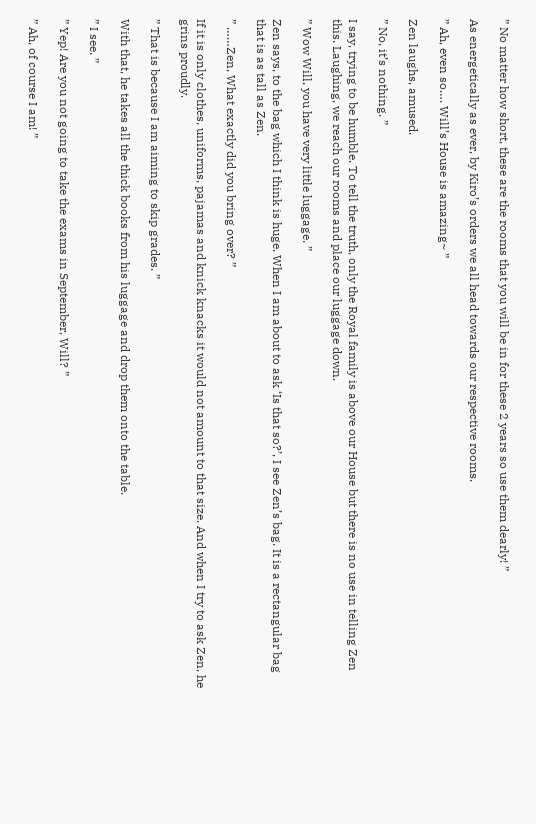” No matter how short, these are the rooms that you will be in for these 2 years so use them dearly! ”

As energetically as ever, by Kiro’s orders we all head towards our respective rooms.

” Ah, even so…. Will’s House is amazing~ ”

Zen laughs, amused.

” No, it’s nothing. ”

I say, trying to be humble. To tell the truth, only the Royal family is above our House but there is no use in telling Zen this. Laughing, we reach our rooms and place our luggage down.

” Wow Will, you have very little luggage. ”

Zen says, to the bag which I think is huge. When I am about to ask ‘Is that so?’, I see Zen’s bag. It is a rectangular bag that is as tall as Zen.

” ……Zen, What exactly did you bring over? ”

If it is only clothes, uniforms, pajamas and knick knacks it would not amount to that size. And when I try to ask Zen, he grins proudly.

” That is because I am aiming to skip grades. ”

With that, he takes all the thick books from his luggage and drop them onto the table.

” I see. ”

” Yep! Are you not going to take the exams in September, Will? ”

” Ah, of course I am! ”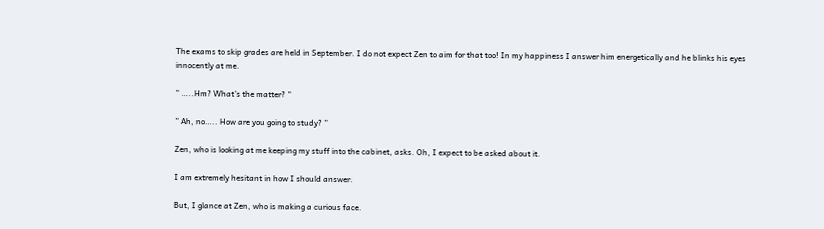The exams to skip grades are held in September. I do not expect Zen to aim for that too! In my happiness I answer him energetically and he blinks his eyes innocently at me.

” …..Hm? What’s the matter? ”

” Ah, no….. How are you going to study? ”

Zen, who is looking at me keeping my stuff into the cabinet, asks. Oh, I expect to be asked about it.

I am extremely hesitant in how I should answer.

But, I glance at Zen, who is making a curious face.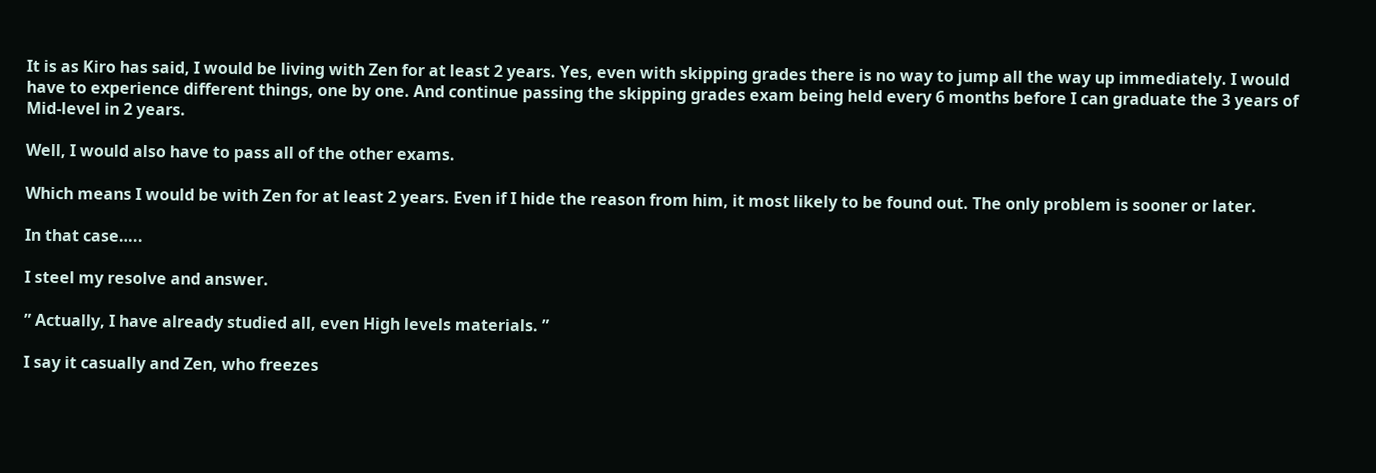It is as Kiro has said, I would be living with Zen for at least 2 years. Yes, even with skipping grades there is no way to jump all the way up immediately. I would have to experience different things, one by one. And continue passing the skipping grades exam being held every 6 months before I can graduate the 3 years of Mid-level in 2 years.

Well, I would also have to pass all of the other exams.

Which means I would be with Zen for at least 2 years. Even if I hide the reason from him, it most likely to be found out. The only problem is sooner or later.

In that case…..

I steel my resolve and answer.

” Actually, I have already studied all, even High levels materials. ”

I say it casually and Zen, who freezes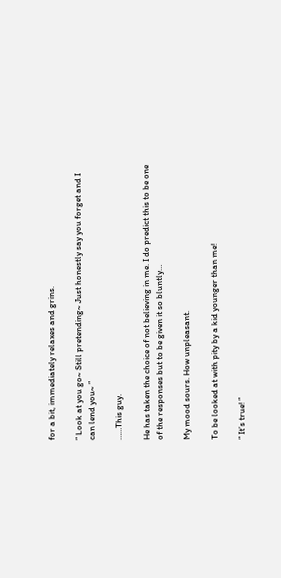for a bit, immediately relaxes and grins.

” Look at you go~ Still pretending~ Just honestly say you forget and I can lend you~ ”

……This guy.

He has taken the choice of not believing in me. I do predict this to be one of the responses but to be given it so bluntly…

My mood sours. How unpleasant.

To be looked at with pity by a kid younger than me!

” It’s true! ”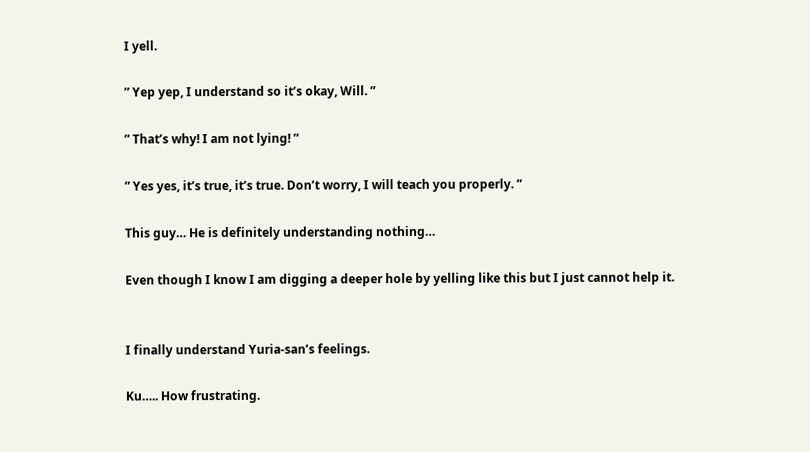I yell.

” Yep yep, I understand so it’s okay, Will. ”

” That’s why! I am not lying! ”

” Yes yes, it’s true, it’s true. Don’t worry, I will teach you properly. ”

This guy… He is definitely understanding nothing…

Even though I know I am digging a deeper hole by yelling like this but I just cannot help it.


I finally understand Yuria-san’s feelings.

Ku….. How frustrating.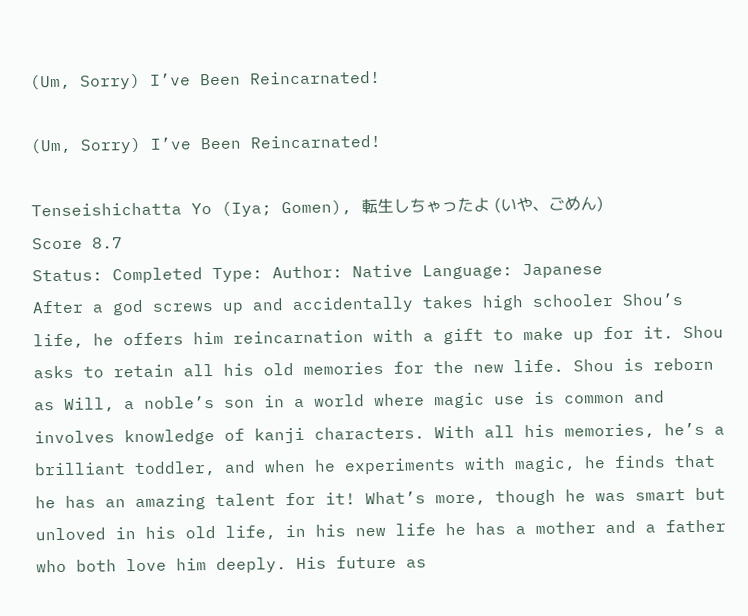(Um, Sorry) I’ve Been Reincarnated!

(Um, Sorry) I’ve Been Reincarnated!

Tenseishichatta Yo (Iya; Gomen), 転生しちゃったよ (いや、ごめん)
Score 8.7
Status: Completed Type: Author: Native Language: Japanese
After a god screws up and accidentally takes high schooler Shou’s life, he offers him reincarnation with a gift to make up for it. Shou asks to retain all his old memories for the new life. Shou is reborn as Will, a noble’s son in a world where magic use is common and involves knowledge of kanji characters. With all his memories, he’s a brilliant toddler, and when he experiments with magic, he finds that he has an amazing talent for it! What’s more, though he was smart but unloved in his old life, in his new life he has a mother and a father who both love him deeply. His future as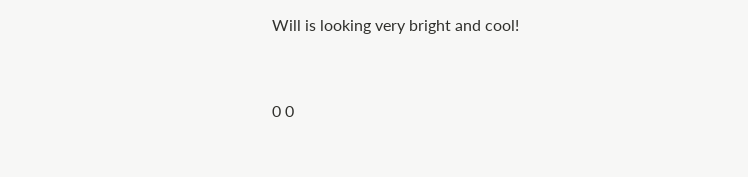Will is looking very bright and cool!


0 0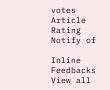votes
Article Rating
Notify of

Inline Feedbacks
View all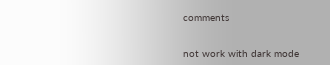comments


not work with dark mode